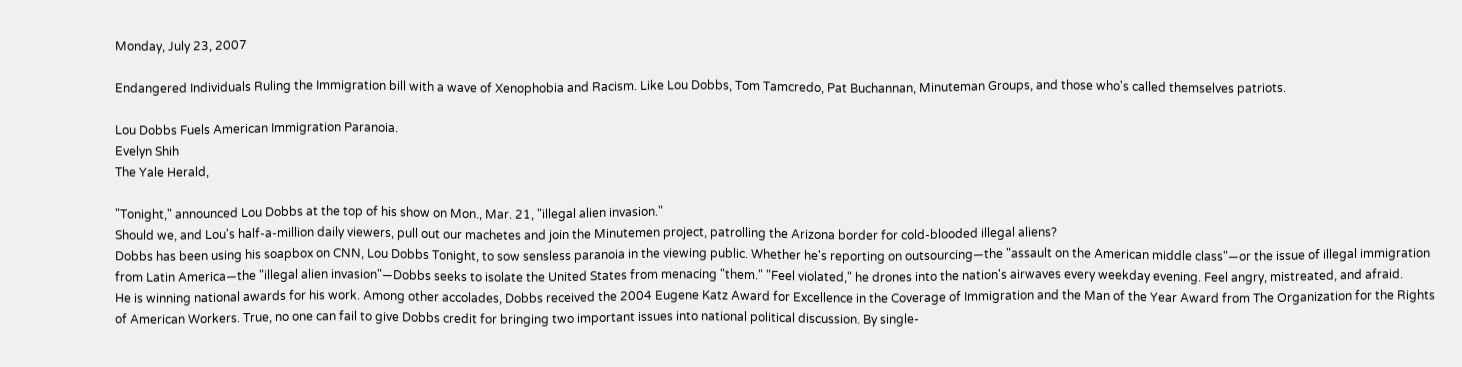Monday, July 23, 2007

Endangered Individuals Ruling the Immigration bill with a wave of Xenophobia and Racism. Like Lou Dobbs, Tom Tamcredo, Pat Buchannan, Minuteman Groups, and those who's called themselves patriots.

Lou Dobbs Fuels American Immigration Paranoia.
Evelyn Shih
The Yale Herald,

"Tonight," announced Lou Dobbs at the top of his show on Mon., Mar. 21, "illegal alien invasion."
Should we, and Lou's half-a-million daily viewers, pull out our machetes and join the Minutemen project, patrolling the Arizona border for cold-blooded illegal aliens?
Dobbs has been using his soapbox on CNN, Lou Dobbs Tonight, to sow sensless paranoia in the viewing public. Whether he's reporting on outsourcing—the "assault on the American middle class"—or the issue of illegal immigration from Latin America—the "illegal alien invasion"—Dobbs seeks to isolate the United States from menacing "them." "Feel violated," he drones into the nation's airwaves every weekday evening. Feel angry, mistreated, and afraid.
He is winning national awards for his work. Among other accolades, Dobbs received the 2004 Eugene Katz Award for Excellence in the Coverage of Immigration and the Man of the Year Award from The Organization for the Rights of American Workers. True, no one can fail to give Dobbs credit for bringing two important issues into national political discussion. By single-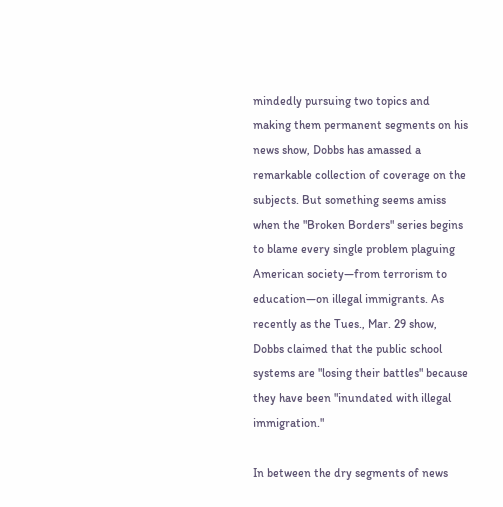mindedly pursuing two topics and making them permanent segments on his news show, Dobbs has amassed a remarkable collection of coverage on the subjects. But something seems amiss when the "Broken Borders" series begins to blame every single problem plaguing American society—from terrorism to education—on illegal immigrants. As recently as the Tues., Mar. 29 show, Dobbs claimed that the public school systems are "losing their battles" because they have been "inundated with illegal immigration."

In between the dry segments of news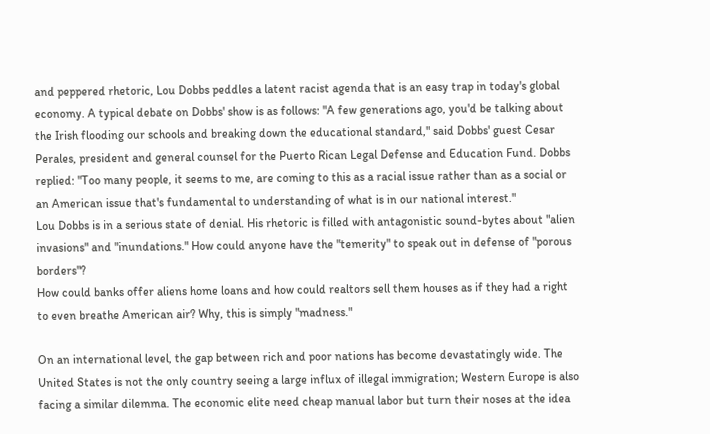and peppered rhetoric, Lou Dobbs peddles a latent racist agenda that is an easy trap in today's global economy. A typical debate on Dobbs' show is as follows: "A few generations ago, you'd be talking about the Irish flooding our schools and breaking down the educational standard," said Dobbs' guest Cesar Perales, president and general counsel for the Puerto Rican Legal Defense and Education Fund. Dobbs replied: "Too many people, it seems to me, are coming to this as a racial issue rather than as a social or an American issue that's fundamental to understanding of what is in our national interest."
Lou Dobbs is in a serious state of denial. His rhetoric is filled with antagonistic sound-bytes about "alien invasions" and "inundations." How could anyone have the "temerity" to speak out in defense of "porous borders"?
How could banks offer aliens home loans and how could realtors sell them houses as if they had a right to even breathe American air? Why, this is simply "madness."

On an international level, the gap between rich and poor nations has become devastatingly wide. The United States is not the only country seeing a large influx of illegal immigration; Western Europe is also facing a similar dilemma. The economic elite need cheap manual labor but turn their noses at the idea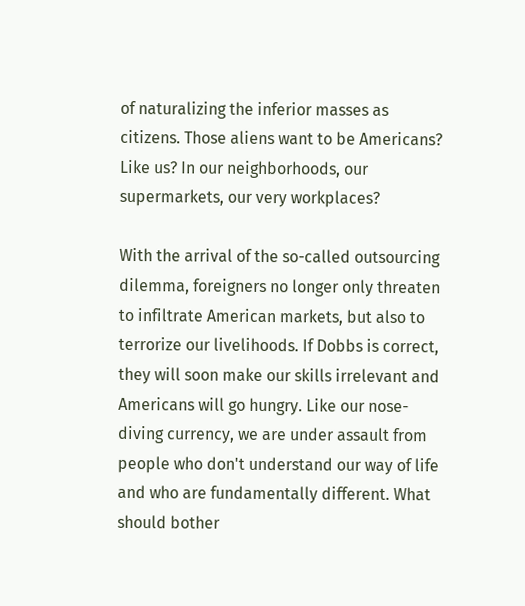of naturalizing the inferior masses as citizens. Those aliens want to be Americans? Like us? In our neighborhoods, our supermarkets, our very workplaces?

With the arrival of the so-called outsourcing dilemma, foreigners no longer only threaten to infiltrate American markets, but also to terrorize our livelihoods. If Dobbs is correct, they will soon make our skills irrelevant and Americans will go hungry. Like our nose-diving currency, we are under assault from people who don't understand our way of life and who are fundamentally different. What should bother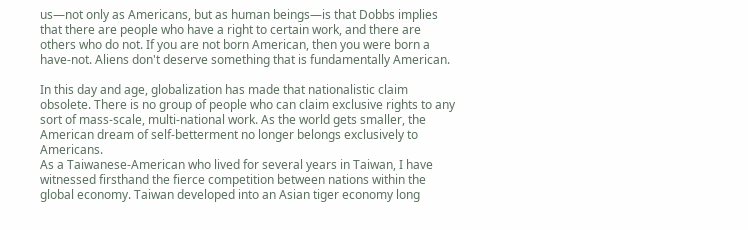us—not only as Americans, but as human beings—is that Dobbs implies that there are people who have a right to certain work, and there are others who do not. If you are not born American, then you were born a have-not. Aliens don't deserve something that is fundamentally American.

In this day and age, globalization has made that nationalistic claim obsolete. There is no group of people who can claim exclusive rights to any sort of mass-scale, multi-national work. As the world gets smaller, the American dream of self-betterment no longer belongs exclusively to Americans.
As a Taiwanese-American who lived for several years in Taiwan, I have witnessed firsthand the fierce competition between nations within the global economy. Taiwan developed into an Asian tiger economy long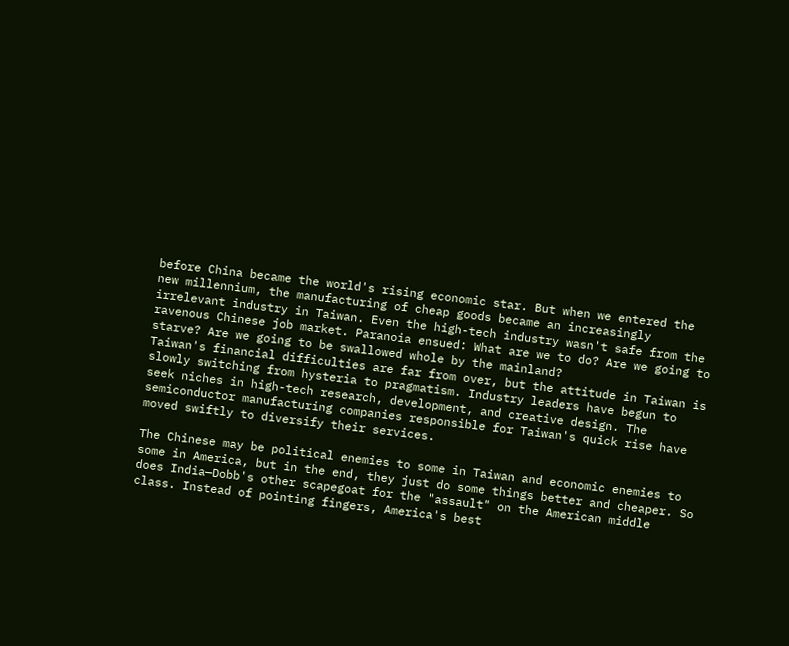before China became the world's rising economic star. But when we entered the new millennium, the manufacturing of cheap goods became an increasingly irrelevant industry in Taiwan. Even the high-tech industry wasn't safe from the ravenous Chinese job market. Paranoia ensued: What are we to do? Are we going to starve? Are we going to be swallowed whole by the mainland?
Taiwan's financial difficulties are far from over, but the attitude in Taiwan is slowly switching from hysteria to pragmatism. Industry leaders have begun to seek niches in high-tech research, development, and creative design. The semiconductor manufacturing companies responsible for Taiwan's quick rise have moved swiftly to diversify their services.

The Chinese may be political enemies to some in Taiwan and economic enemies to some in America, but in the end, they just do some things better and cheaper. So does India—Dobb's other scapegoat for the "assault" on the American middle class. Instead of pointing fingers, America's best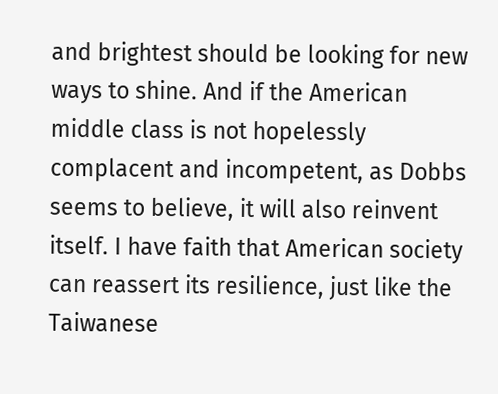and brightest should be looking for new ways to shine. And if the American middle class is not hopelessly complacent and incompetent, as Dobbs seems to believe, it will also reinvent itself. I have faith that American society can reassert its resilience, just like the Taiwanese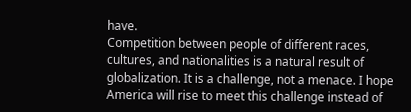have.
Competition between people of different races, cultures, and nationalities is a natural result of globalization. It is a challenge, not a menace. I hope America will rise to meet this challenge instead of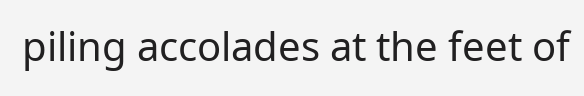piling accolades at the feet of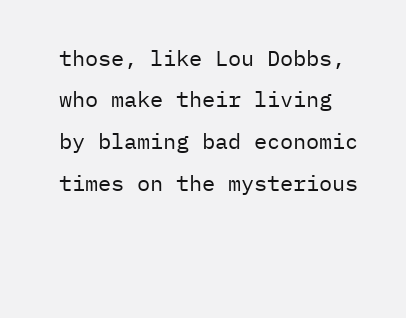those, like Lou Dobbs, who make their living by blaming bad economic times on the mysterious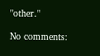"other."

No comments: